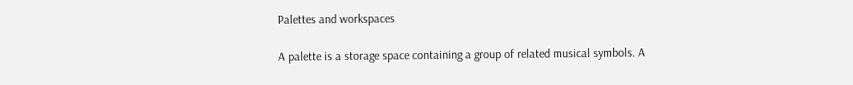Palettes and workspaces

A palette is a storage space containing a group of related musical symbols. A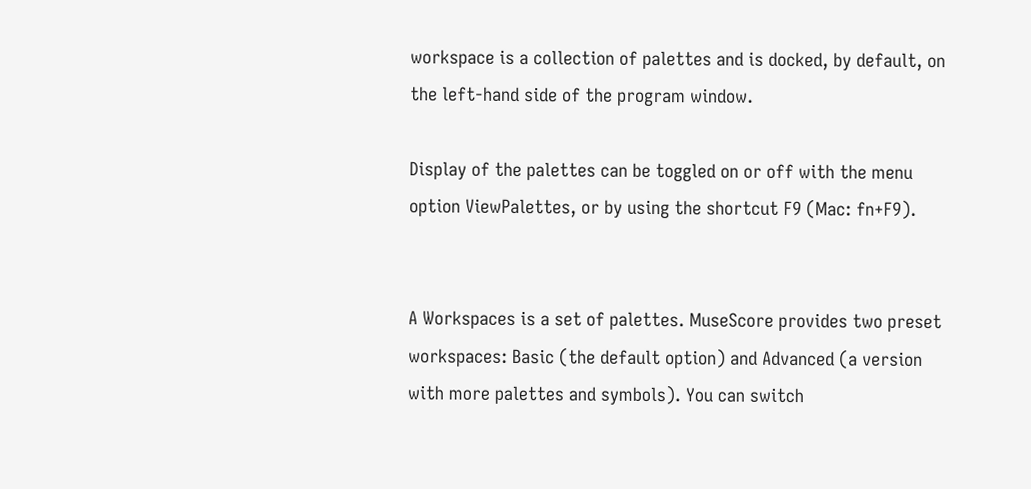workspace is a collection of palettes and is docked, by default, on the left-hand side of the program window.

Display of the palettes can be toggled on or off with the menu option ViewPalettes, or by using the shortcut F9 (Mac: fn+F9).


A Workspaces is a set of palettes. MuseScore provides two preset workspaces: Basic (the default option) and Advanced (a version with more palettes and symbols). You can switch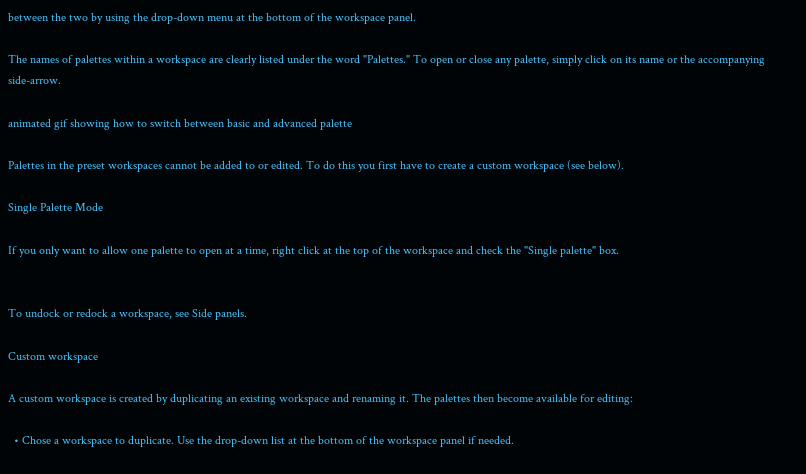between the two by using the drop-down menu at the bottom of the workspace panel.

The names of palettes within a workspace are clearly listed under the word "Palettes." To open or close any palette, simply click on its name or the accompanying side-arrow.

animated gif showing how to switch between basic and advanced palette

Palettes in the preset workspaces cannot be added to or edited. To do this you first have to create a custom workspace (see below).

Single Palette Mode

If you only want to allow one palette to open at a time, right click at the top of the workspace and check the "Single palette" box.


To undock or redock a workspace, see Side panels.

Custom workspace

A custom workspace is created by duplicating an existing workspace and renaming it. The palettes then become available for editing:

  • Chose a workspace to duplicate. Use the drop-down list at the bottom of the workspace panel if needed.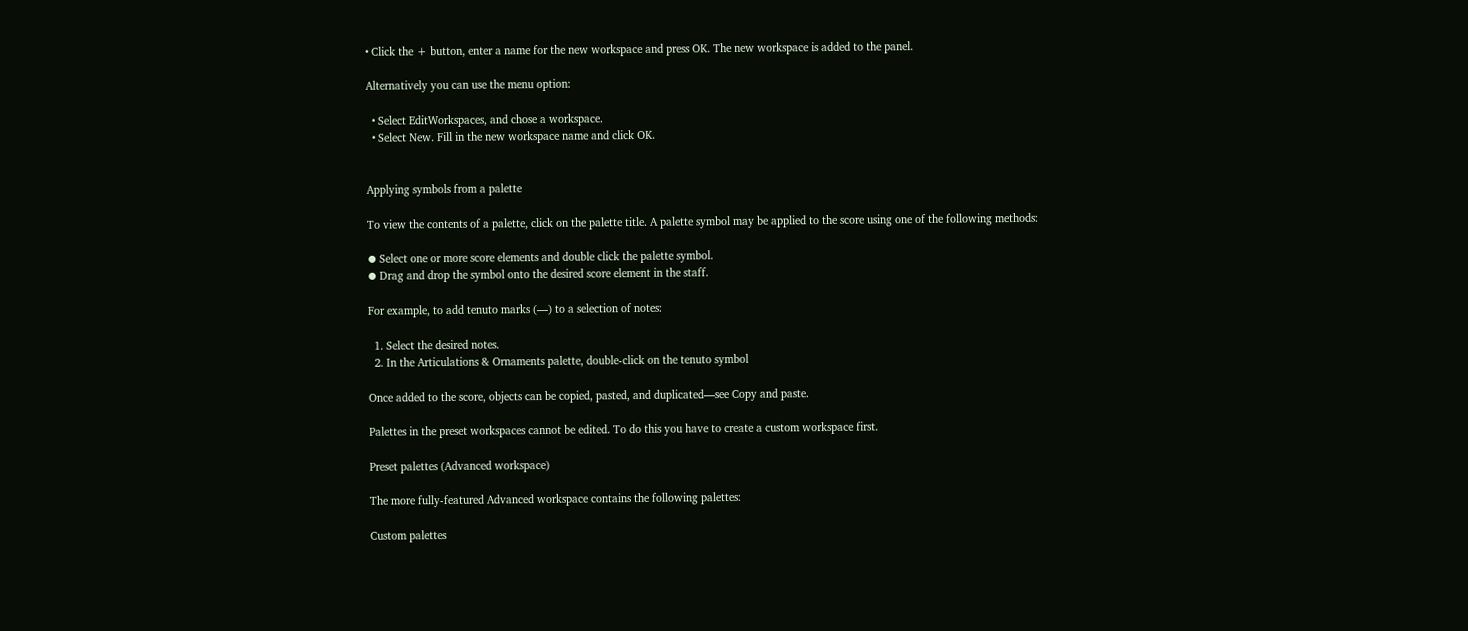• Click the + button, enter a name for the new workspace and press OK. The new workspace is added to the panel.

Alternatively you can use the menu option:

  • Select EditWorkspaces, and chose a workspace.
  • Select New. Fill in the new workspace name and click OK.


Applying symbols from a palette

To view the contents of a palette, click on the palette title. A palette symbol may be applied to the score using one of the following methods:

⦁ Select one or more score elements and double click the palette symbol.
⦁ Drag and drop the symbol onto the desired score element in the staff.

For example, to add tenuto marks (—) to a selection of notes:

  1. Select the desired notes.
  2. In the Articulations & Ornaments palette, double-click on the tenuto symbol

Once added to the score, objects can be copied, pasted, and duplicated—see Copy and paste.

Palettes in the preset workspaces cannot be edited. To do this you have to create a custom workspace first.

Preset palettes (Advanced workspace)

The more fully-featured Advanced workspace contains the following palettes:

Custom palettes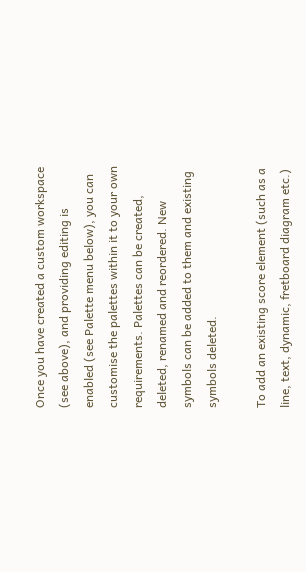Once you have created a custom workspace (see above), and providing editing is enabled (see Palette menu below), you can customise the palettes within it to your own requirements. Palettes can be created, deleted, renamed and reordered. New symbols can be added to them and existing symbols deleted.

To add an existing score element (such as a line, text, dynamic, fretboard diagram etc.)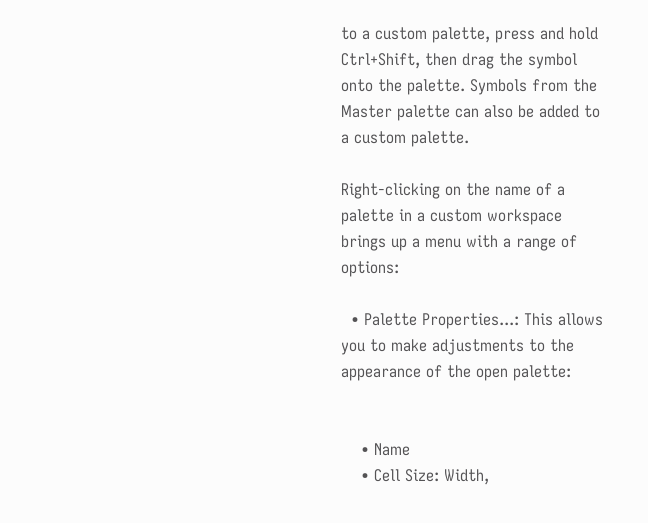to a custom palette, press and hold Ctrl+Shift, then drag the symbol onto the palette. Symbols from the Master palette can also be added to a custom palette.

Right-clicking on the name of a palette in a custom workspace brings up a menu with a range of options:

  • Palette Properties...: This allows you to make adjustments to the appearance of the open palette:


    • Name
    • Cell Size: Width,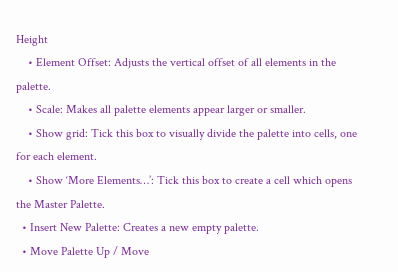Height
    • Element Offset: Adjusts the vertical offset of all elements in the palette.
    • Scale: Makes all palette elements appear larger or smaller.
    • Show grid: Tick this box to visually divide the palette into cells, one for each element.
    • Show ‘More Elements…’: Tick this box to create a cell which opens the Master Palette.
  • Insert New Palette: Creates a new empty palette.
  • Move Palette Up / Move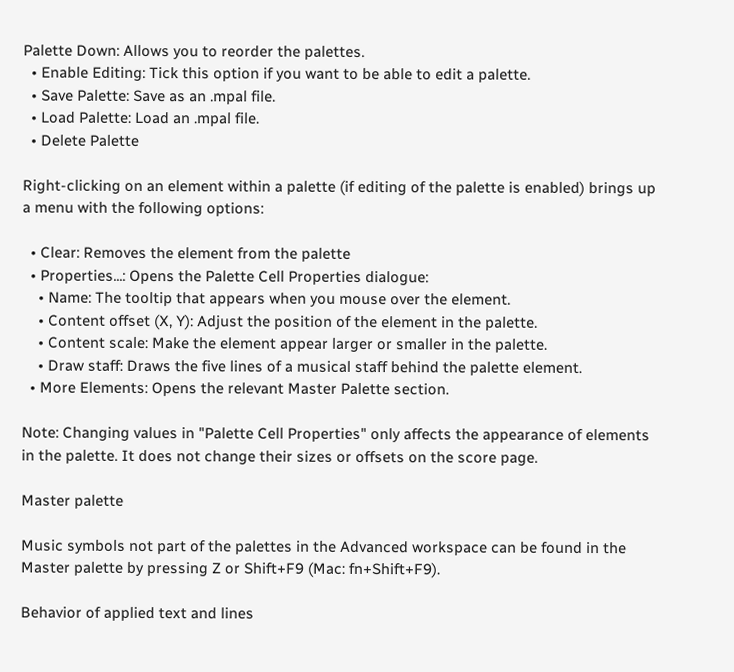Palette Down: Allows you to reorder the palettes.
  • Enable Editing: Tick this option if you want to be able to edit a palette.
  • Save Palette: Save as an .mpal file.
  • Load Palette: Load an .mpal file.
  • Delete Palette

Right-clicking on an element within a palette (if editing of the palette is enabled) brings up a menu with the following options:

  • Clear: Removes the element from the palette
  • Properties...: Opens the Palette Cell Properties dialogue:
    • Name: The tooltip that appears when you mouse over the element.
    • Content offset (X, Y): Adjust the position of the element in the palette.
    • Content scale: Make the element appear larger or smaller in the palette.
    • Draw staff: Draws the five lines of a musical staff behind the palette element.
  • More Elements: Opens the relevant Master Palette section.

Note: Changing values in "Palette Cell Properties" only affects the appearance of elements in the palette. It does not change their sizes or offsets on the score page.

Master palette

Music symbols not part of the palettes in the Advanced workspace can be found in the Master palette by pressing Z or Shift+F9 (Mac: fn+Shift+F9).

Behavior of applied text and lines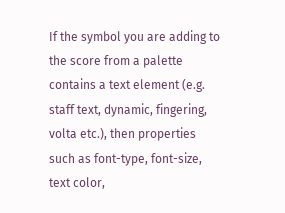If the symbol you are adding to the score from a palette contains a text element (e.g. staff text, dynamic, fingering, volta etc.), then properties such as font-type, font-size, text color,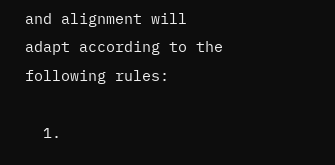and alignment will adapt according to the following rules:

  1.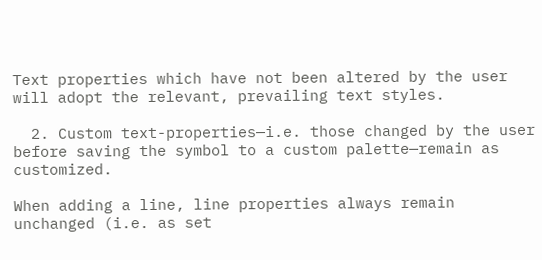Text properties which have not been altered by the user will adopt the relevant, prevailing text styles.

  2. Custom text-properties—i.e. those changed by the user before saving the symbol to a custom palette—remain as customized.

When adding a line, line properties always remain unchanged (i.e. as set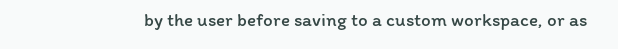by the user before saving to a custom workspace, or as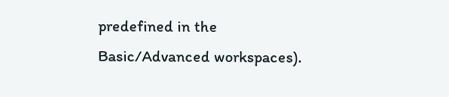predefined in the Basic/Advanced workspaces).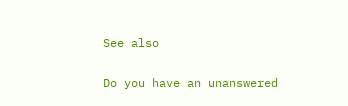See also

Do you have an unanswered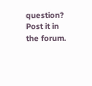question? Post it in the forum.